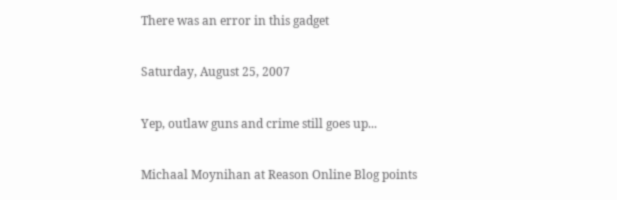There was an error in this gadget

Saturday, August 25, 2007

Yep, outlaw guns and crime still goes up...

Michaal Moynihan at Reason Online Blog points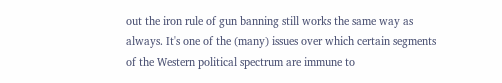out the iron rule of gun banning still works the same way as always. It's one of the (many) issues over which certain segments of the Western political spectrum are immune to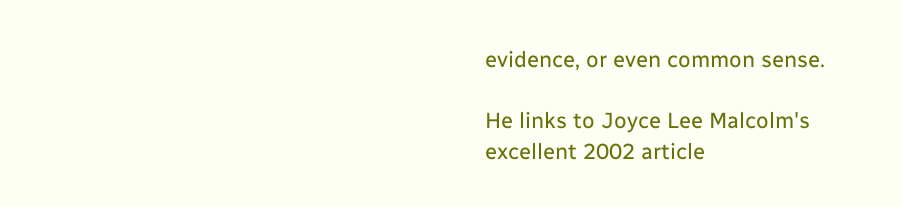evidence, or even common sense.

He links to Joyce Lee Malcolm's excellent 2002 article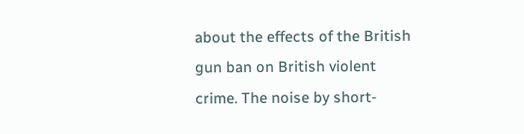about the effects of the British gun ban on British violent crime. The noise by short-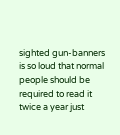sighted gun-banners is so loud that normal people should be required to read it twice a year just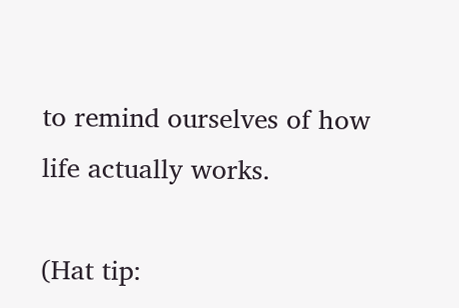to remind ourselves of how life actually works.

(Hat tip: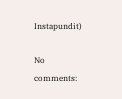Instapundit)

No comments: